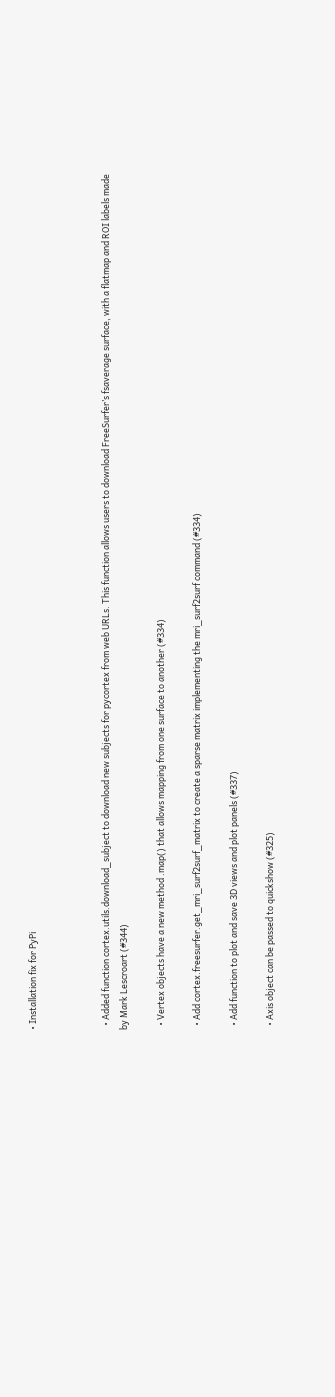• Installation fix for PyPi



  • Added function cortex.utils.download_subject to download new subjects for pycortex from web URLs. This function allows users to download FreeSurfer’s fsaverage surface, with a flatmap and ROI labels made by Mark Lescroart (#344)

  • Vertex objects have a new method .map() that allows mapping from one surface to another (#334)

  • Add cortex.freesurfer.get_mri_surf2surf_matrix to create a sparse matrix implementing the mri_surf2surf command (#334)

  • Add function to plot and save 3D views and plot panels (#337)

  • Axis object can be passed to quickshow (#325)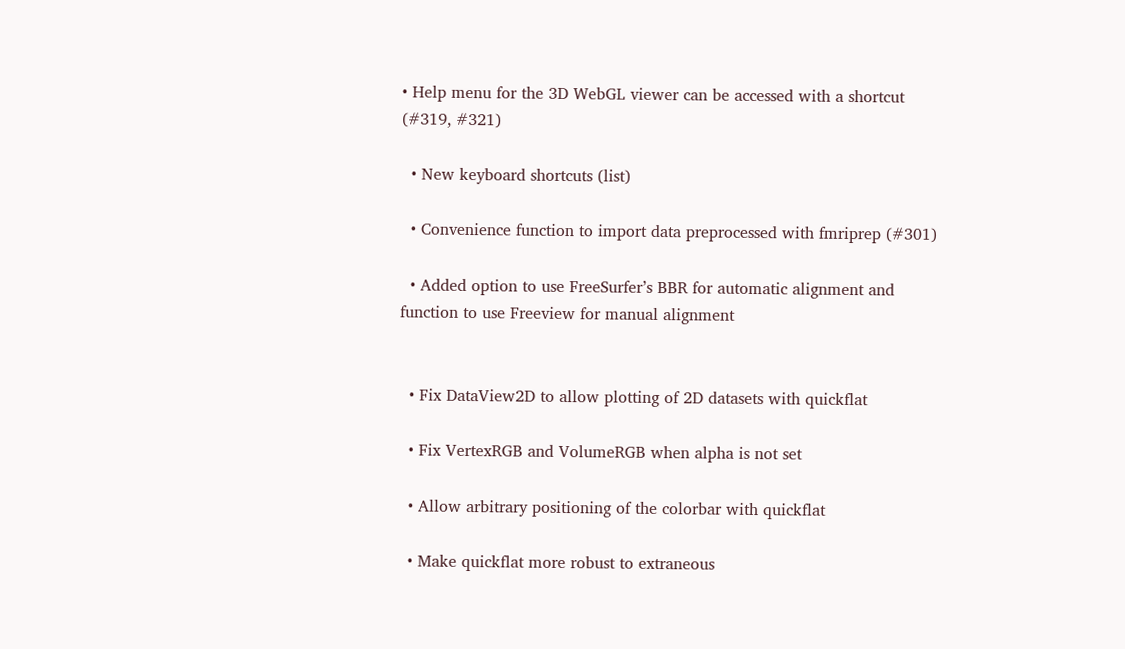• Help menu for the 3D WebGL viewer can be accessed with a shortcut (#319, #321)

  • New keyboard shortcuts (list)

  • Convenience function to import data preprocessed with fmriprep (#301)

  • Added option to use FreeSurfer’s BBR for automatic alignment and function to use Freeview for manual alignment


  • Fix DataView2D to allow plotting of 2D datasets with quickflat

  • Fix VertexRGB and VolumeRGB when alpha is not set

  • Allow arbitrary positioning of the colorbar with quickflat

  • Make quickflat more robust to extraneous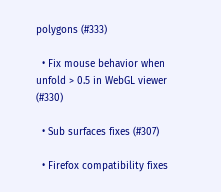polygons (#333)

  • Fix mouse behavior when unfold > 0.5 in WebGL viewer (#330)

  • Sub surfaces fixes (#307)

  • Firefox compatibility fixes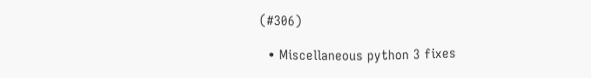(#306)

  • Miscellaneous python 3 fixes